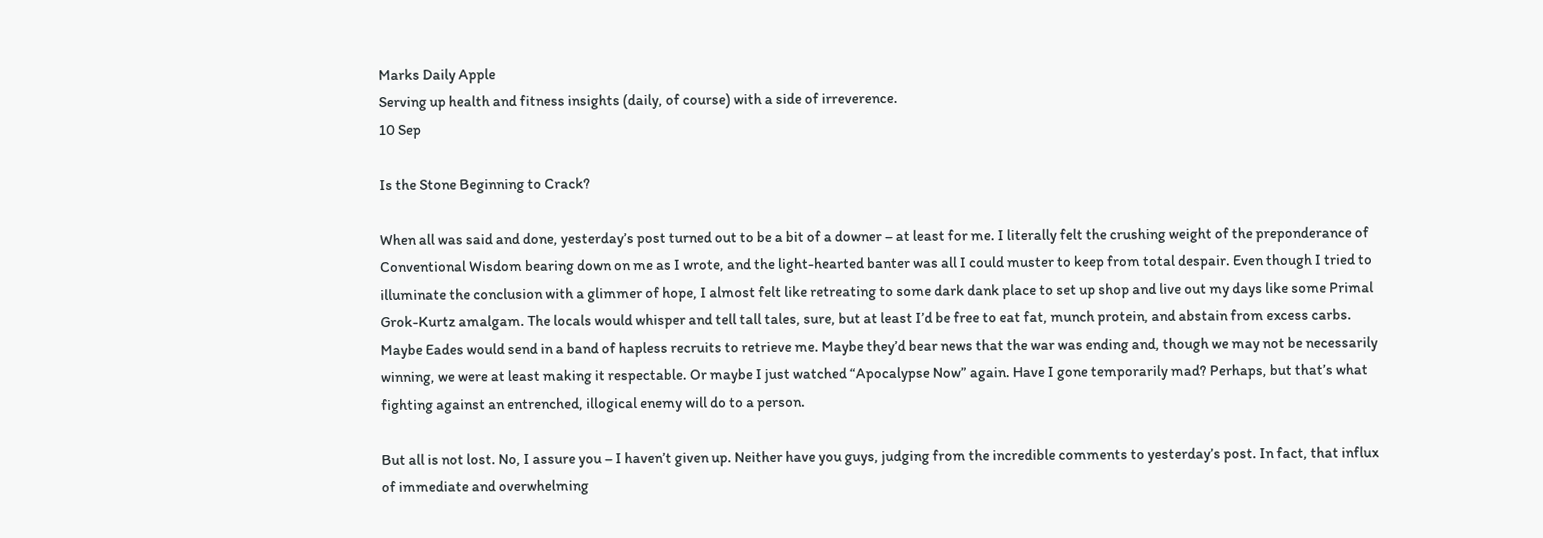Marks Daily Apple
Serving up health and fitness insights (daily, of course) with a side of irreverence.
10 Sep

Is the Stone Beginning to Crack?

When all was said and done, yesterday’s post turned out to be a bit of a downer – at least for me. I literally felt the crushing weight of the preponderance of Conventional Wisdom bearing down on me as I wrote, and the light-hearted banter was all I could muster to keep from total despair. Even though I tried to illuminate the conclusion with a glimmer of hope, I almost felt like retreating to some dark dank place to set up shop and live out my days like some Primal Grok-Kurtz amalgam. The locals would whisper and tell tall tales, sure, but at least I’d be free to eat fat, munch protein, and abstain from excess carbs. Maybe Eades would send in a band of hapless recruits to retrieve me. Maybe they’d bear news that the war was ending and, though we may not be necessarily winning, we were at least making it respectable. Or maybe I just watched “Apocalypse Now” again. Have I gone temporarily mad? Perhaps, but that’s what fighting against an entrenched, illogical enemy will do to a person.

But all is not lost. No, I assure you – I haven’t given up. Neither have you guys, judging from the incredible comments to yesterday’s post. In fact, that influx of immediate and overwhelming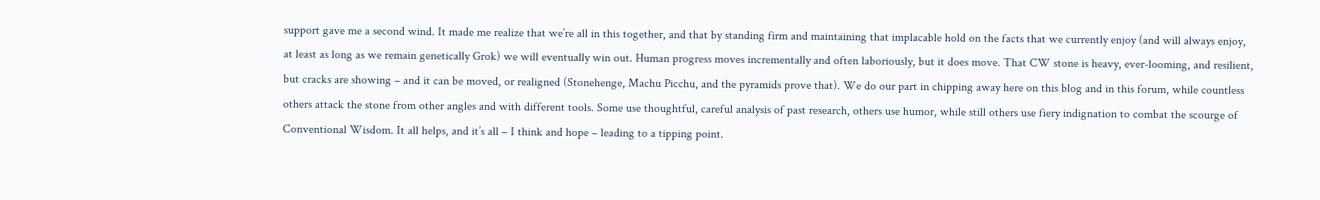support gave me a second wind. It made me realize that we’re all in this together, and that by standing firm and maintaining that implacable hold on the facts that we currently enjoy (and will always enjoy, at least as long as we remain genetically Grok) we will eventually win out. Human progress moves incrementally and often laboriously, but it does move. That CW stone is heavy, ever-looming, and resilient, but cracks are showing – and it can be moved, or realigned (Stonehenge, Machu Picchu, and the pyramids prove that). We do our part in chipping away here on this blog and in this forum, while countless others attack the stone from other angles and with different tools. Some use thoughtful, careful analysis of past research, others use humor, while still others use fiery indignation to combat the scourge of Conventional Wisdom. It all helps, and it’s all – I think and hope – leading to a tipping point.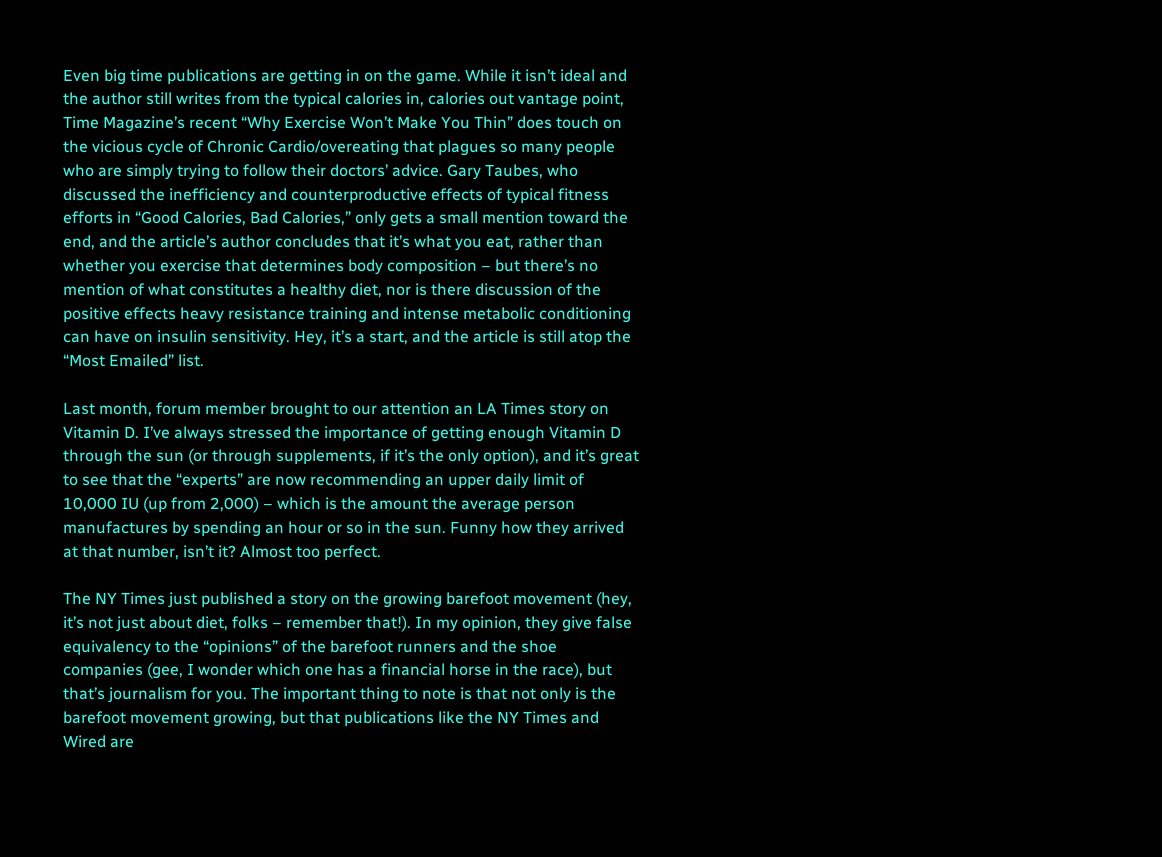Even big time publications are getting in on the game. While it isn’t ideal and the author still writes from the typical calories in, calories out vantage point, Time Magazine’s recent “Why Exercise Won’t Make You Thin” does touch on the vicious cycle of Chronic Cardio/overeating that plagues so many people who are simply trying to follow their doctors’ advice. Gary Taubes, who discussed the inefficiency and counterproductive effects of typical fitness efforts in “Good Calories, Bad Calories,” only gets a small mention toward the end, and the article’s author concludes that it’s what you eat, rather than whether you exercise that determines body composition – but there’s no mention of what constitutes a healthy diet, nor is there discussion of the positive effects heavy resistance training and intense metabolic conditioning can have on insulin sensitivity. Hey, it’s a start, and the article is still atop the “Most Emailed” list.

Last month, forum member brought to our attention an LA Times story on Vitamin D. I’ve always stressed the importance of getting enough Vitamin D through the sun (or through supplements, if it’s the only option), and it’s great to see that the “experts” are now recommending an upper daily limit of 10,000 IU (up from 2,000) – which is the amount the average person manufactures by spending an hour or so in the sun. Funny how they arrived at that number, isn’t it? Almost too perfect.

The NY Times just published a story on the growing barefoot movement (hey, it’s not just about diet, folks – remember that!). In my opinion, they give false equivalency to the “opinions” of the barefoot runners and the shoe companies (gee, I wonder which one has a financial horse in the race), but that’s journalism for you. The important thing to note is that not only is the barefoot movement growing, but that publications like the NY Times and Wired are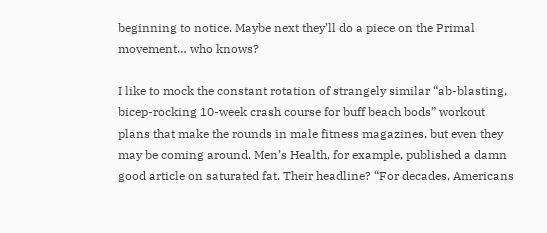beginning to notice. Maybe next they’ll do a piece on the Primal movement… who knows?

I like to mock the constant rotation of strangely similar “ab-blasting, bicep-rocking 10-week crash course for buff beach bods” workout plans that make the rounds in male fitness magazines, but even they may be coming around. Men’s Health, for example, published a damn good article on saturated fat. Their headline? “For decades, Americans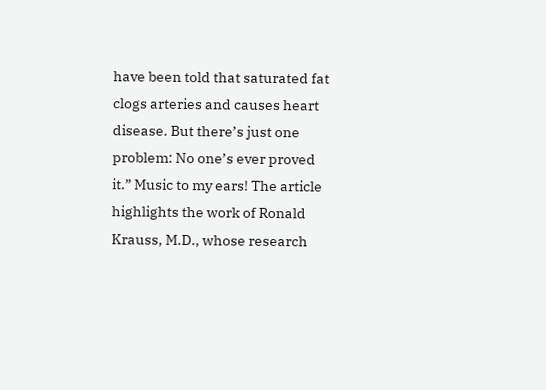have been told that saturated fat clogs arteries and causes heart disease. But there’s just one problem: No one’s ever proved it.” Music to my ears! The article highlights the work of Ronald Krauss, M.D., whose research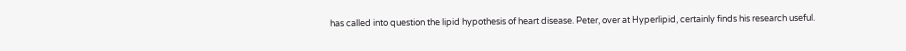has called into question the lipid hypothesis of heart disease. Peter, over at Hyperlipid, certainly finds his research useful.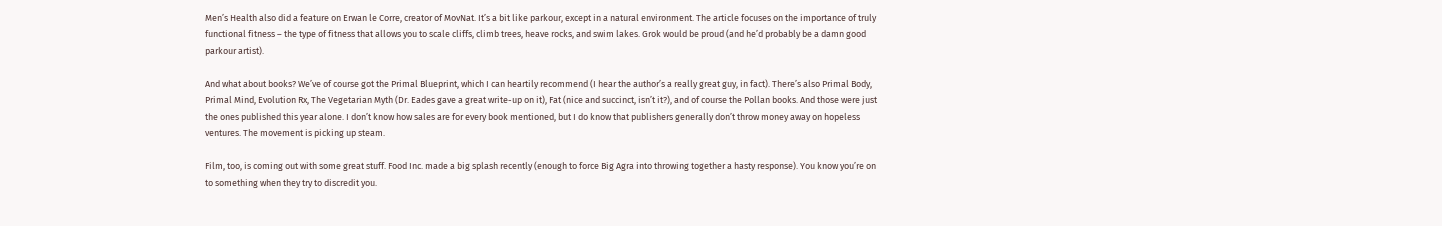Men’s Health also did a feature on Erwan le Corre, creator of MovNat. It’s a bit like parkour, except in a natural environment. The article focuses on the importance of truly functional fitness – the type of fitness that allows you to scale cliffs, climb trees, heave rocks, and swim lakes. Grok would be proud (and he’d probably be a damn good parkour artist).

And what about books? We’ve of course got the Primal Blueprint, which I can heartily recommend (I hear the author’s a really great guy, in fact). There’s also Primal Body, Primal Mind, Evolution Rx, The Vegetarian Myth (Dr. Eades gave a great write-up on it), Fat (nice and succinct, isn’t it?), and of course the Pollan books. And those were just the ones published this year alone. I don’t know how sales are for every book mentioned, but I do know that publishers generally don’t throw money away on hopeless ventures. The movement is picking up steam.

Film, too, is coming out with some great stuff. Food Inc. made a big splash recently (enough to force Big Agra into throwing together a hasty response). You know you’re on to something when they try to discredit you.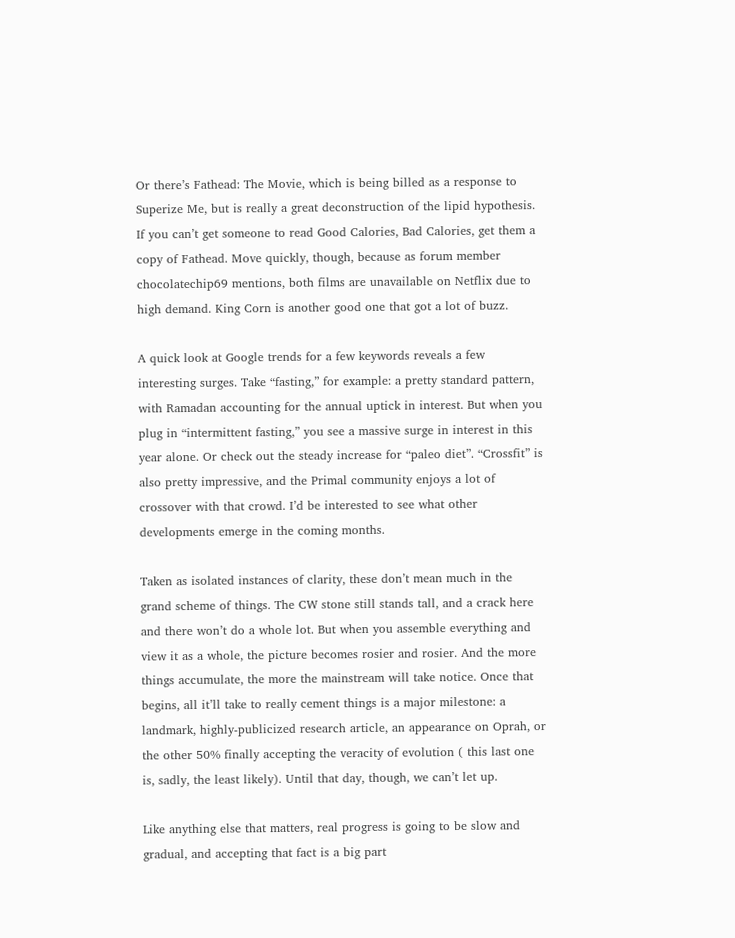Or there’s Fathead: The Movie, which is being billed as a response to Superize Me, but is really a great deconstruction of the lipid hypothesis. If you can’t get someone to read Good Calories, Bad Calories, get them a copy of Fathead. Move quickly, though, because as forum member chocolatechip69 mentions, both films are unavailable on Netflix due to high demand. King Corn is another good one that got a lot of buzz.

A quick look at Google trends for a few keywords reveals a few interesting surges. Take “fasting,” for example: a pretty standard pattern, with Ramadan accounting for the annual uptick in interest. But when you plug in “intermittent fasting,” you see a massive surge in interest in this year alone. Or check out the steady increase for “paleo diet”. “Crossfit” is also pretty impressive, and the Primal community enjoys a lot of crossover with that crowd. I’d be interested to see what other developments emerge in the coming months.

Taken as isolated instances of clarity, these don’t mean much in the grand scheme of things. The CW stone still stands tall, and a crack here and there won’t do a whole lot. But when you assemble everything and view it as a whole, the picture becomes rosier and rosier. And the more things accumulate, the more the mainstream will take notice. Once that begins, all it’ll take to really cement things is a major milestone: a landmark, highly-publicized research article, an appearance on Oprah, or the other 50% finally accepting the veracity of evolution ( this last one is, sadly, the least likely). Until that day, though, we can’t let up.

Like anything else that matters, real progress is going to be slow and gradual, and accepting that fact is a big part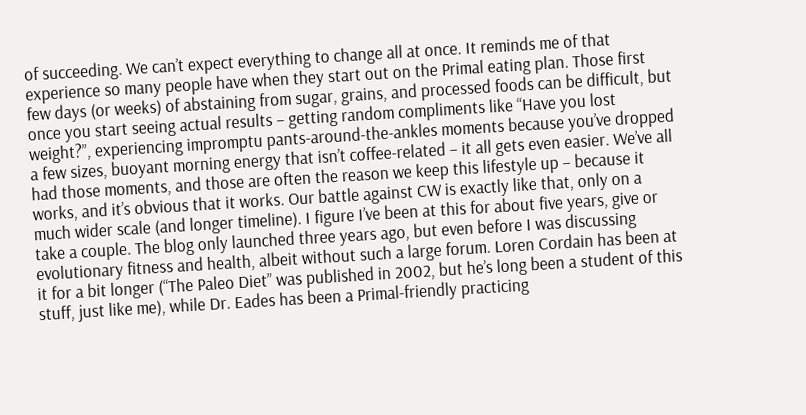of succeeding. We can’t expect everything to change all at once. It reminds me of that experience so many people have when they start out on the Primal eating plan. Those first few days (or weeks) of abstaining from sugar, grains, and processed foods can be difficult, but once you start seeing actual results – getting random compliments like “Have you lost weight?”, experiencing impromptu pants-around-the-ankles moments because you’ve dropped a few sizes, buoyant morning energy that isn’t coffee-related – it all gets even easier. We’ve all had those moments, and those are often the reason we keep this lifestyle up – because it works, and it’s obvious that it works. Our battle against CW is exactly like that, only on a much wider scale (and longer timeline). I figure I’ve been at this for about five years, give or take a couple. The blog only launched three years ago, but even before I was discussing evolutionary fitness and health, albeit without such a large forum. Loren Cordain has been at it for a bit longer (“The Paleo Diet” was published in 2002, but he’s long been a student of this stuff, just like me), while Dr. Eades has been a Primal-friendly practicing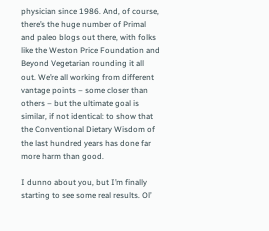physician since 1986. And, of course, there’s the huge number of Primal and paleo blogs out there, with folks like the Weston Price Foundation and Beyond Vegetarian rounding it all out. We’re all working from different vantage points – some closer than others – but the ultimate goal is similar, if not identical: to show that the Conventional Dietary Wisdom of the last hundred years has done far more harm than good.

I dunno about you, but I’m finally starting to see some real results. Ol’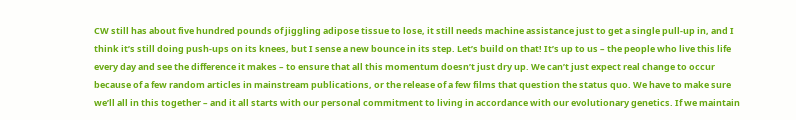CW still has about five hundred pounds of jiggling adipose tissue to lose, it still needs machine assistance just to get a single pull-up in, and I think it’s still doing push-ups on its knees, but I sense a new bounce in its step. Let’s build on that! It’s up to us – the people who live this life every day and see the difference it makes – to ensure that all this momentum doesn’t just dry up. We can’t just expect real change to occur because of a few random articles in mainstream publications, or the release of a few films that question the status quo. We have to make sure we’ll all in this together – and it all starts with our personal commitment to living in accordance with our evolutionary genetics. If we maintain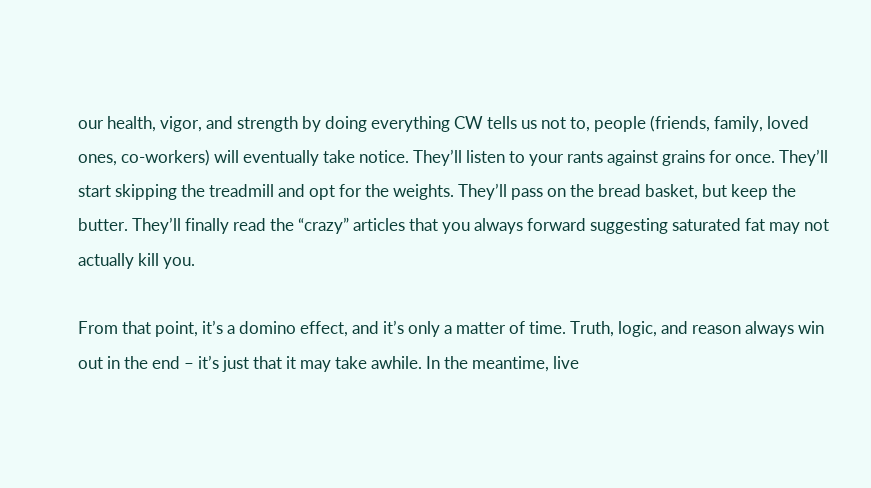our health, vigor, and strength by doing everything CW tells us not to, people (friends, family, loved ones, co-workers) will eventually take notice. They’ll listen to your rants against grains for once. They’ll start skipping the treadmill and opt for the weights. They’ll pass on the bread basket, but keep the butter. They’ll finally read the “crazy” articles that you always forward suggesting saturated fat may not actually kill you.

From that point, it’s a domino effect, and it’s only a matter of time. Truth, logic, and reason always win out in the end – it’s just that it may take awhile. In the meantime, live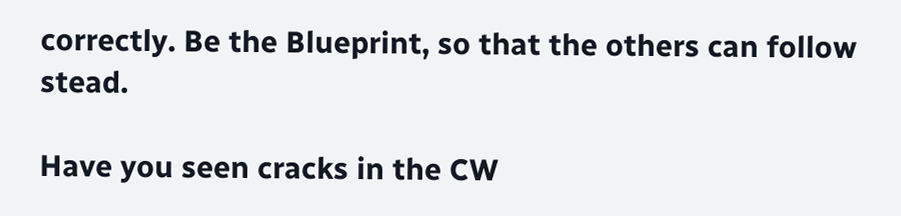correctly. Be the Blueprint, so that the others can follow stead.

Have you seen cracks in the CW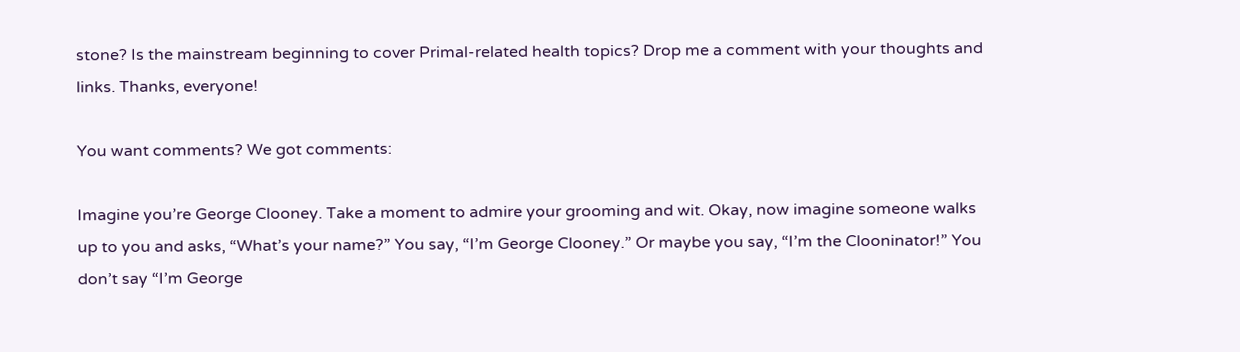stone? Is the mainstream beginning to cover Primal-related health topics? Drop me a comment with your thoughts and links. Thanks, everyone!

You want comments? We got comments:

Imagine you’re George Clooney. Take a moment to admire your grooming and wit. Okay, now imagine someone walks up to you and asks, “What’s your name?” You say, “I’m George Clooney.” Or maybe you say, “I’m the Clooninator!” You don’t say “I’m George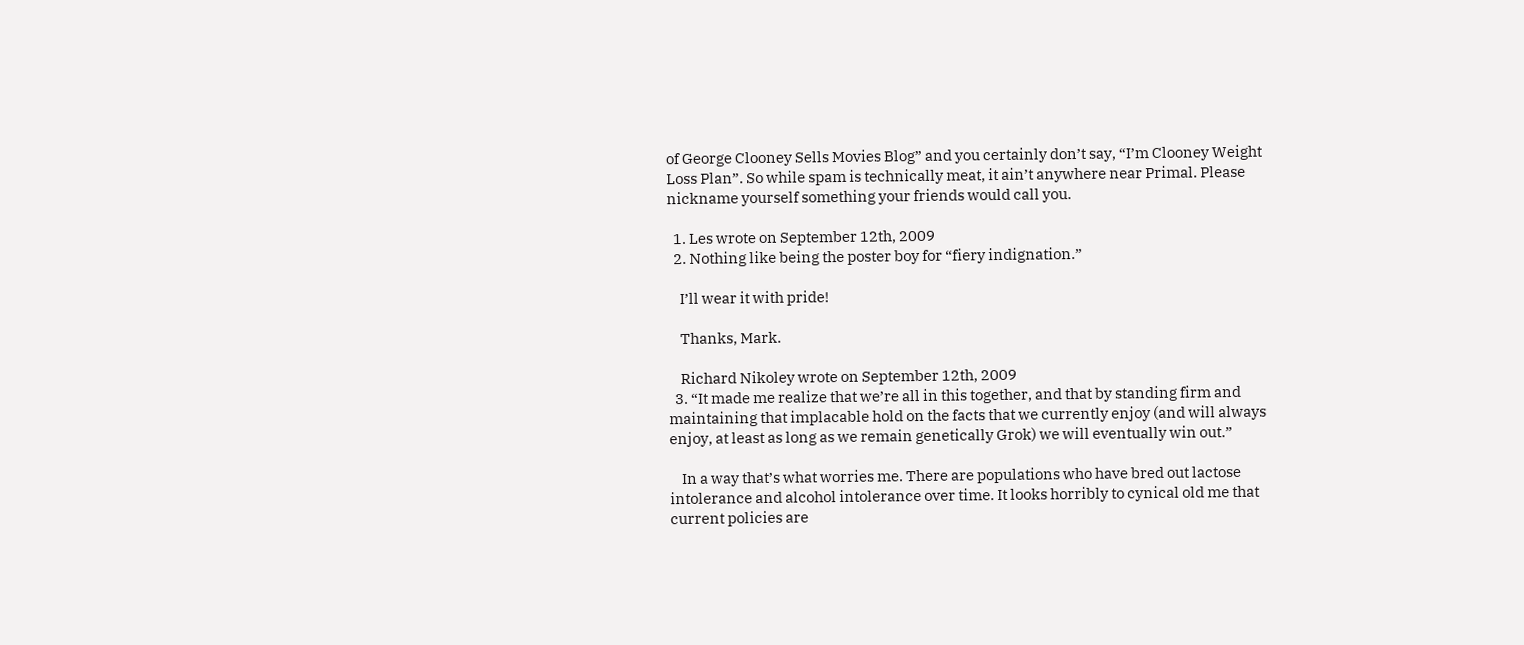of George Clooney Sells Movies Blog” and you certainly don’t say, “I’m Clooney Weight Loss Plan”. So while spam is technically meat, it ain’t anywhere near Primal. Please nickname yourself something your friends would call you.

  1. Les wrote on September 12th, 2009
  2. Nothing like being the poster boy for “fiery indignation.”

    I’ll wear it with pride!

    Thanks, Mark.

    Richard Nikoley wrote on September 12th, 2009
  3. “It made me realize that we’re all in this together, and that by standing firm and maintaining that implacable hold on the facts that we currently enjoy (and will always enjoy, at least as long as we remain genetically Grok) we will eventually win out.”

    In a way that’s what worries me. There are populations who have bred out lactose intolerance and alcohol intolerance over time. It looks horribly to cynical old me that current policies are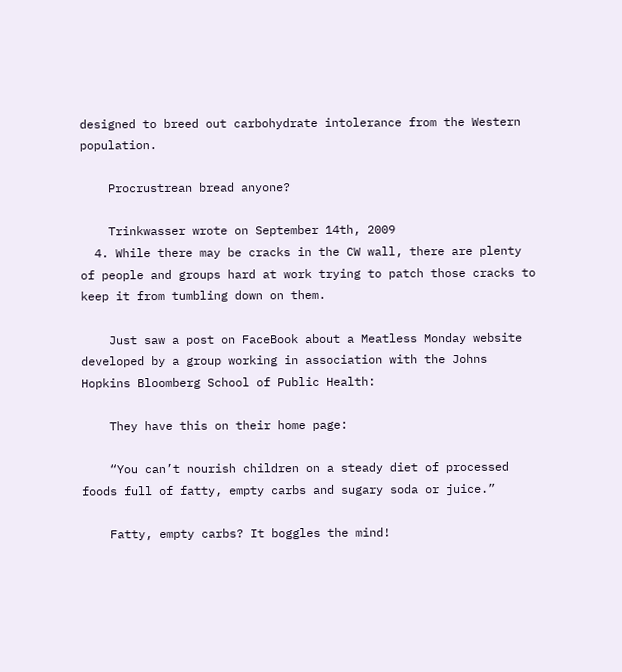designed to breed out carbohydrate intolerance from the Western population.

    Procrustrean bread anyone?

    Trinkwasser wrote on September 14th, 2009
  4. While there may be cracks in the CW wall, there are plenty of people and groups hard at work trying to patch those cracks to keep it from tumbling down on them.

    Just saw a post on FaceBook about a Meatless Monday website developed by a group working in association with the Johns Hopkins Bloomberg School of Public Health:

    They have this on their home page:

    “You can’t nourish children on a steady diet of processed foods full of fatty, empty carbs and sugary soda or juice.”

    Fatty, empty carbs? It boggles the mind!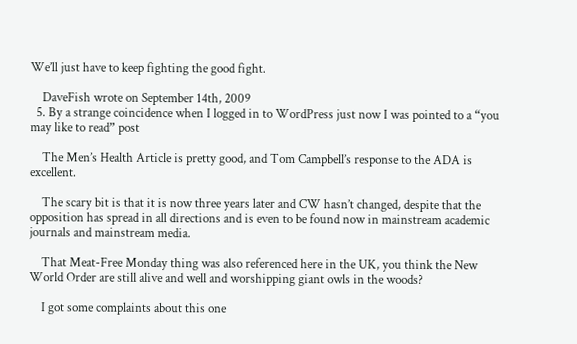We’ll just have to keep fighting the good fight.

    DaveFish wrote on September 14th, 2009
  5. By a strange coincidence when I logged in to WordPress just now I was pointed to a “you may like to read” post

    The Men’s Health Article is pretty good, and Tom Campbell’s response to the ADA is excellent.

    The scary bit is that it is now three years later and CW hasn’t changed, despite that the opposition has spread in all directions and is even to be found now in mainstream academic journals and mainstream media.

    That Meat-Free Monday thing was also referenced here in the UK, you think the New World Order are still alive and well and worshipping giant owls in the woods?

    I got some complaints about this one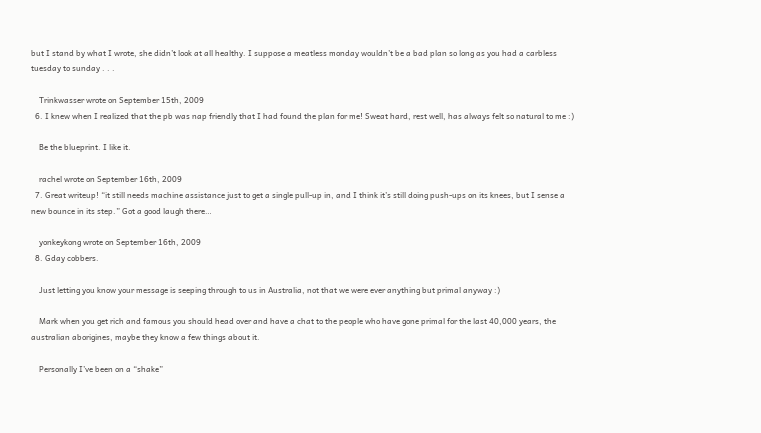but I stand by what I wrote, she didn’t look at all healthy. I suppose a meatless monday wouldn’t be a bad plan so long as you had a carbless tuesday to sunday . . .

    Trinkwasser wrote on September 15th, 2009
  6. I knew when I realized that the pb was nap friendly that I had found the plan for me! Sweat hard, rest well, has always felt so natural to me :)

    Be the blueprint. I like it.

    rachel wrote on September 16th, 2009
  7. Great writeup! “it still needs machine assistance just to get a single pull-up in, and I think it’s still doing push-ups on its knees, but I sense a new bounce in its step.” Got a good laugh there…

    yonkeykong wrote on September 16th, 2009
  8. Gday cobbers.

    Just letting you know your message is seeping through to us in Australia, not that we were ever anything but primal anyway :)

    Mark when you get rich and famous you should head over and have a chat to the people who have gone primal for the last 40,000 years, the australian aborigines, maybe they know a few things about it.

    Personally I’ve been on a “shake”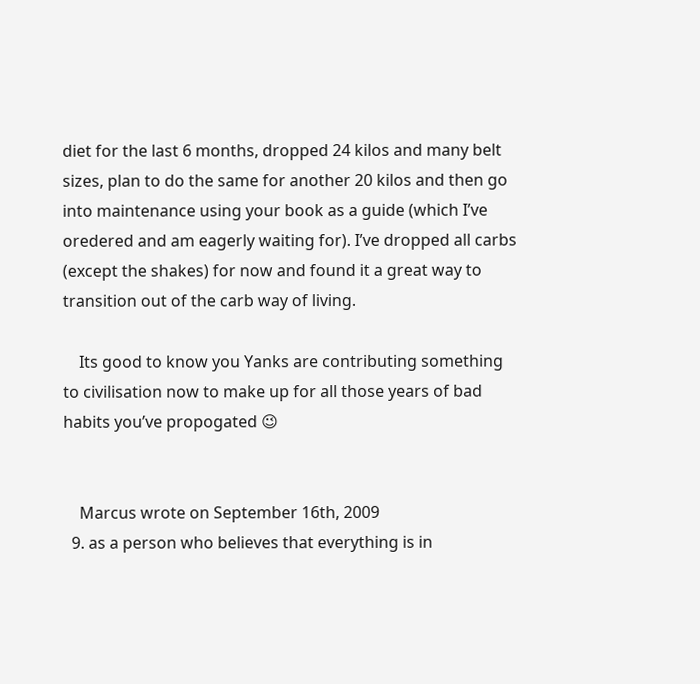diet for the last 6 months, dropped 24 kilos and many belt sizes, plan to do the same for another 20 kilos and then go into maintenance using your book as a guide (which I’ve oredered and am eagerly waiting for). I’ve dropped all carbs (except the shakes) for now and found it a great way to transition out of the carb way of living.

    Its good to know you Yanks are contributing something to civilisation now to make up for all those years of bad habits you’ve propogated 😉


    Marcus wrote on September 16th, 2009
  9. as a person who believes that everything is in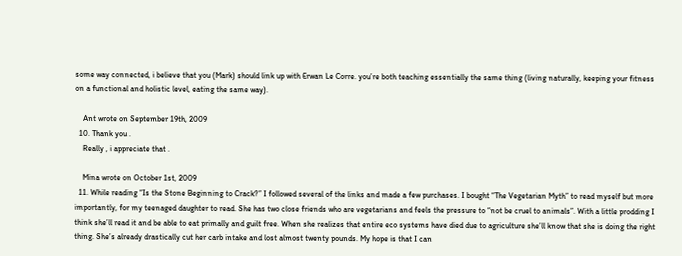some way connected, i believe that you (Mark) should link up with Erwan Le Corre. you’re both teaching essentially the same thing (living naturally, keeping your fitness on a functional and holistic level, eating the same way).

    Ant wrote on September 19th, 2009
  10. Thank you .
    Really , i appreciate that .

    Mina wrote on October 1st, 2009
  11. While reading “Is the Stone Beginning to Crack?” I followed several of the links and made a few purchases. I bought “The Vegetarian Myth” to read myself but more importantly, for my teenaged daughter to read. She has two close friends who are vegetarians and feels the pressure to “not be cruel to animals”. With a little prodding I think she’ll read it and be able to eat primally and guilt free. When she realizes that entire eco systems have died due to agriculture she’ll know that she is doing the right thing. She’s already drastically cut her carb intake and lost almost twenty pounds. My hope is that I can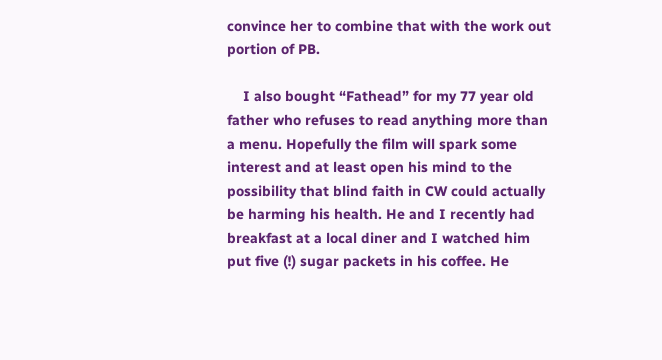convince her to combine that with the work out portion of PB.

    I also bought “Fathead” for my 77 year old father who refuses to read anything more than a menu. Hopefully the film will spark some interest and at least open his mind to the possibility that blind faith in CW could actually be harming his health. He and I recently had breakfast at a local diner and I watched him put five (!) sugar packets in his coffee. He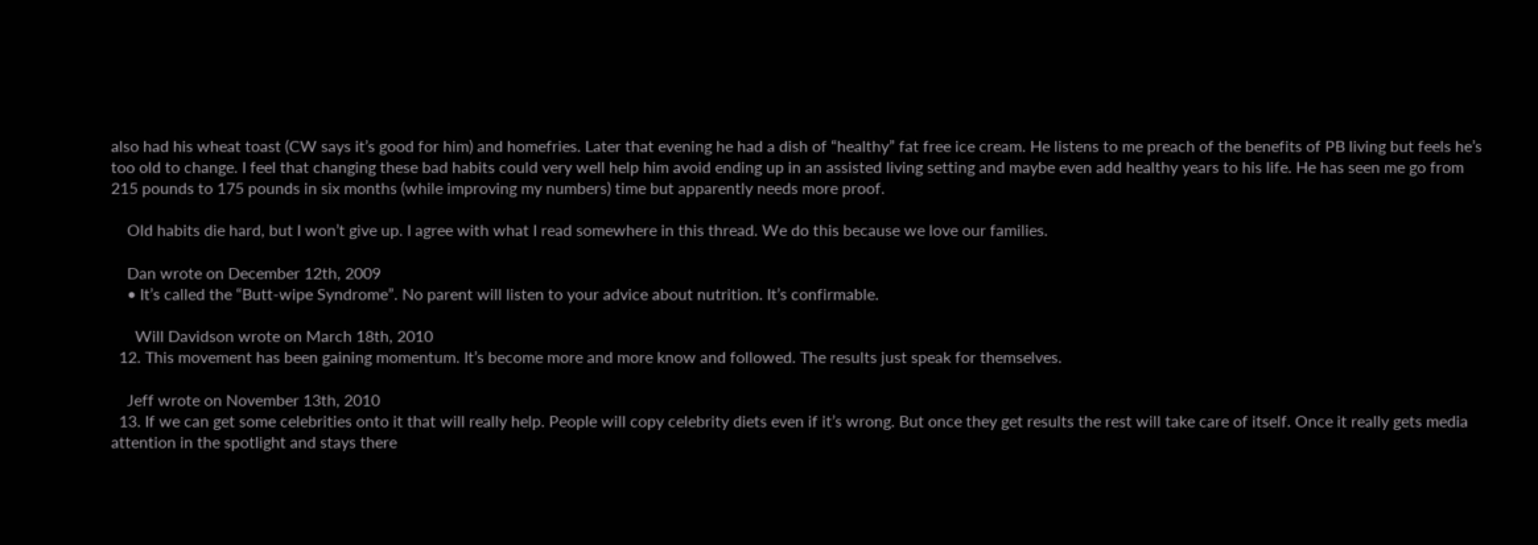also had his wheat toast (CW says it’s good for him) and homefries. Later that evening he had a dish of “healthy” fat free ice cream. He listens to me preach of the benefits of PB living but feels he’s too old to change. I feel that changing these bad habits could very well help him avoid ending up in an assisted living setting and maybe even add healthy years to his life. He has seen me go from 215 pounds to 175 pounds in six months (while improving my numbers) time but apparently needs more proof.

    Old habits die hard, but I won’t give up. I agree with what I read somewhere in this thread. We do this because we love our families.

    Dan wrote on December 12th, 2009
    • It’s called the “Butt-wipe Syndrome”. No parent will listen to your advice about nutrition. It’s confirmable.

      Will Davidson wrote on March 18th, 2010
  12. This movement has been gaining momentum. It’s become more and more know and followed. The results just speak for themselves.

    Jeff wrote on November 13th, 2010
  13. If we can get some celebrities onto it that will really help. People will copy celebrity diets even if it’s wrong. But once they get results the rest will take care of itself. Once it really gets media attention in the spotlight and stays there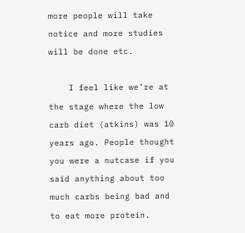more people will take notice and more studies will be done etc.

    I feel like we’re at the stage where the low carb diet (atkins) was 10 years ago. People thought you were a nutcase if you said anything about too much carbs being bad and to eat more protein.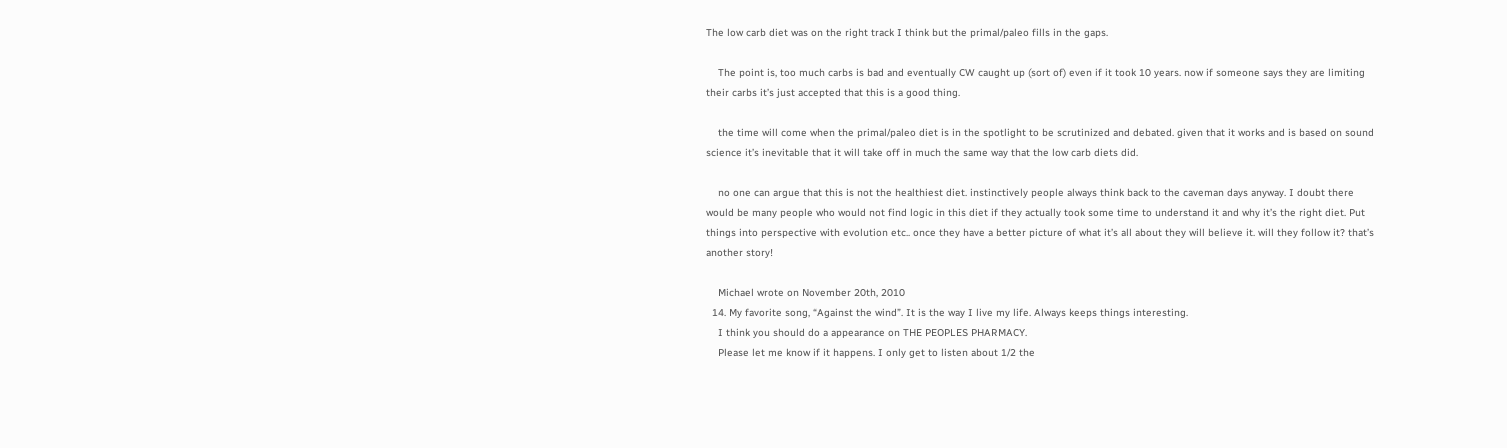The low carb diet was on the right track I think but the primal/paleo fills in the gaps.

    The point is, too much carbs is bad and eventually CW caught up (sort of) even if it took 10 years. now if someone says they are limiting their carbs it’s just accepted that this is a good thing.

    the time will come when the primal/paleo diet is in the spotlight to be scrutinized and debated. given that it works and is based on sound science it’s inevitable that it will take off in much the same way that the low carb diets did.

    no one can argue that this is not the healthiest diet. instinctively people always think back to the caveman days anyway. I doubt there would be many people who would not find logic in this diet if they actually took some time to understand it and why it’s the right diet. Put things into perspective with evolution etc.. once they have a better picture of what it’s all about they will believe it. will they follow it? that’s another story!

    Michael wrote on November 20th, 2010
  14. My favorite song, “Against the wind”. It is the way I live my life. Always keeps things interesting.
    I think you should do a appearance on THE PEOPLES PHARMACY.
    Please let me know if it happens. I only get to listen about 1/2 the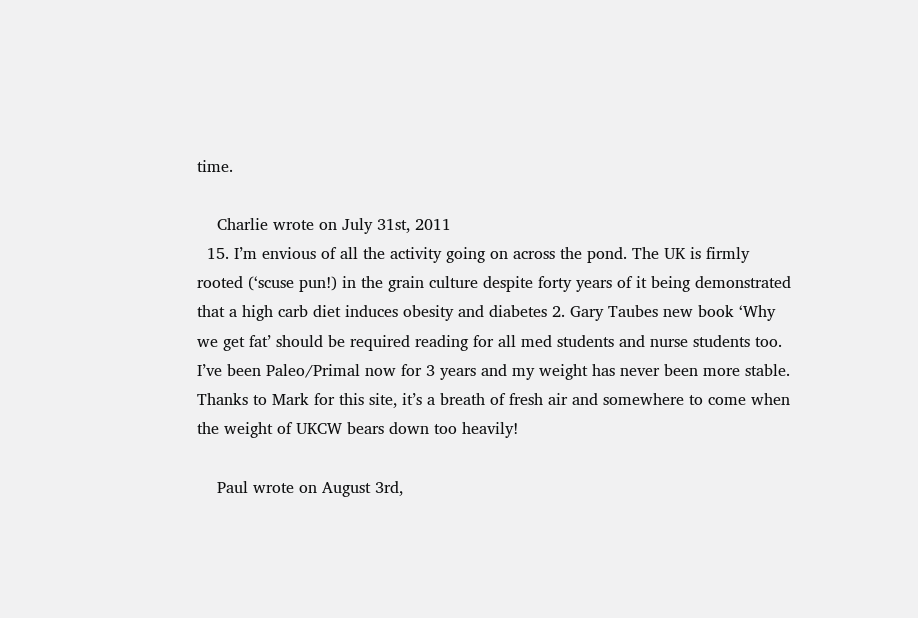time.

    Charlie wrote on July 31st, 2011
  15. I’m envious of all the activity going on across the pond. The UK is firmly rooted (‘scuse pun!) in the grain culture despite forty years of it being demonstrated that a high carb diet induces obesity and diabetes 2. Gary Taubes new book ‘Why we get fat’ should be required reading for all med students and nurse students too. I’ve been Paleo/Primal now for 3 years and my weight has never been more stable. Thanks to Mark for this site, it’s a breath of fresh air and somewhere to come when the weight of UKCW bears down too heavily!

    Paul wrote on August 3rd,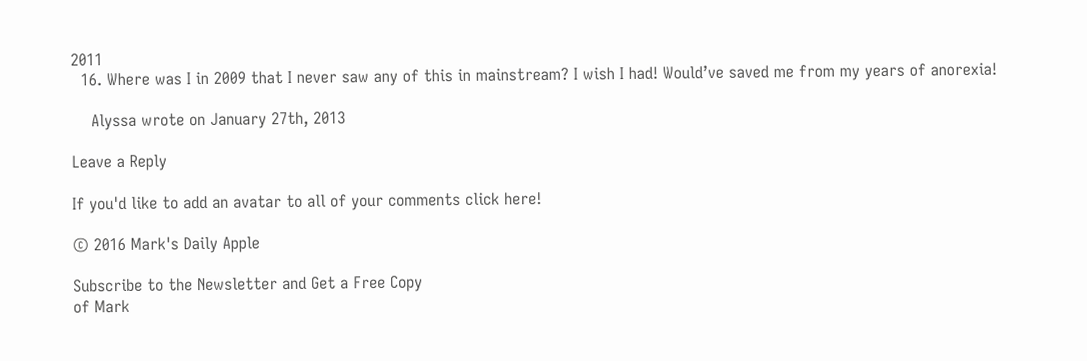2011
  16. Where was I in 2009 that I never saw any of this in mainstream? I wish I had! Would’ve saved me from my years of anorexia!

    Alyssa wrote on January 27th, 2013

Leave a Reply

If you'd like to add an avatar to all of your comments click here!

© 2016 Mark's Daily Apple

Subscribe to the Newsletter and Get a Free Copy
of Mark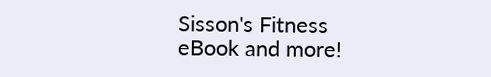Sisson's Fitness eBook and more!